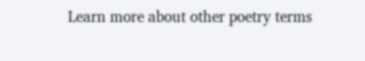Learn more about other poetry terms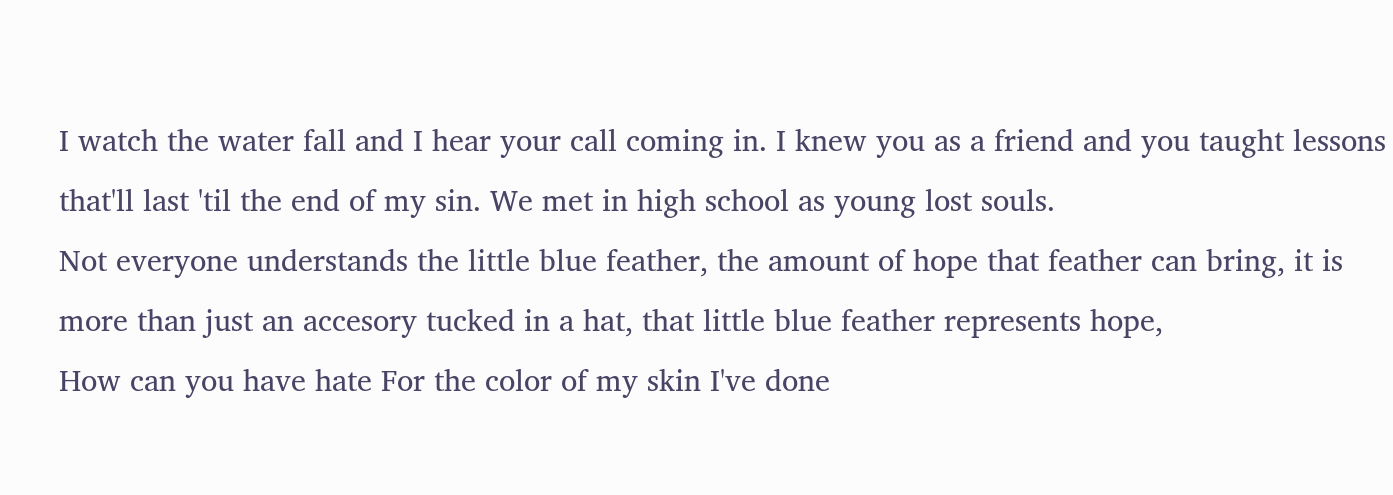I watch the water fall and I hear your call coming in. I knew you as a friend and you taught lessons that'll last 'til the end of my sin. We met in high school as young lost souls.
Not everyone understands the little blue feather, the amount of hope that feather can bring, it is more than just an accesory tucked in a hat, that little blue feather represents hope,
How can you have hate For the color of my skin I've done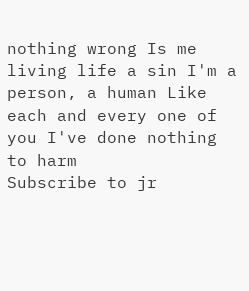nothing wrong Is me living life a sin I'm a person, a human Like each and every one of you I've done nothing to harm
Subscribe to jr